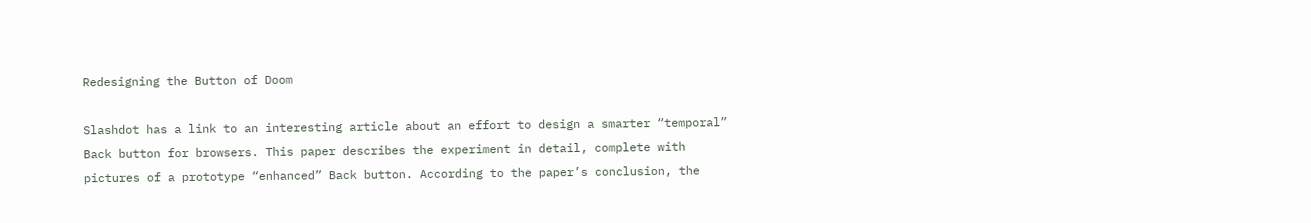Redesigning the Button of Doom

Slashdot has a link to an interesting article about an effort to design a smarter “temporal” Back button for browsers. This paper describes the experiment in detail, complete with pictures of a prototype “enhanced” Back button. According to the paper’s conclusion, the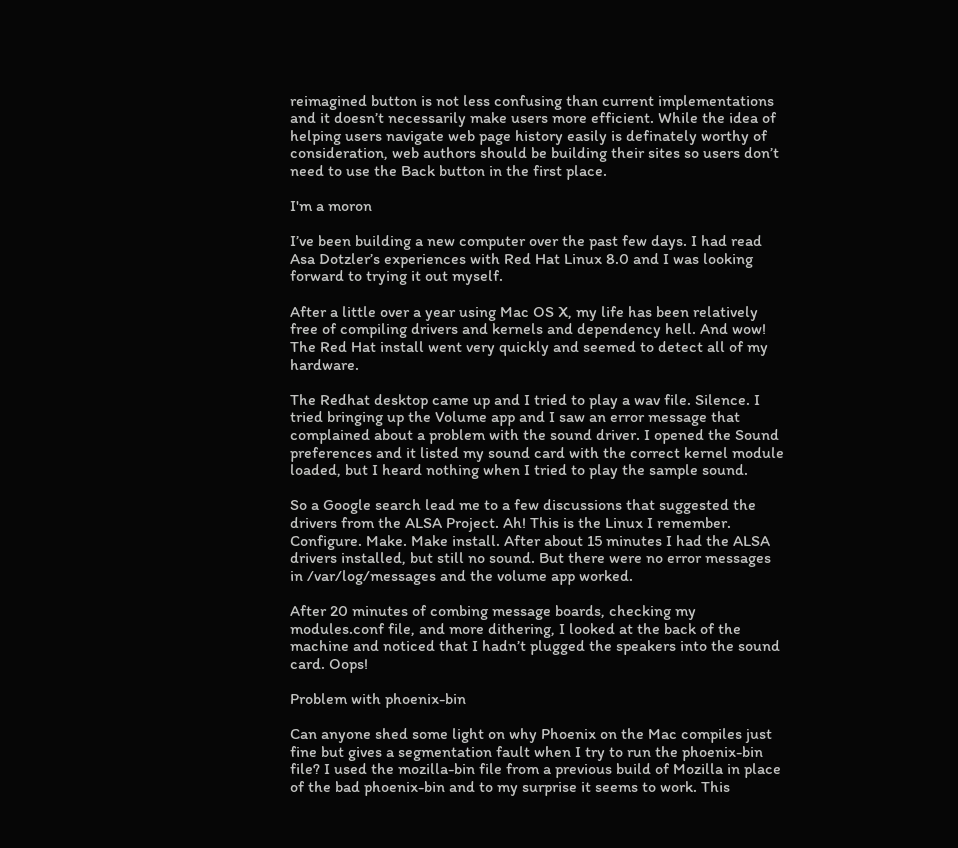reimagined button is not less confusing than current implementations and it doesn’t necessarily make users more efficient. While the idea of helping users navigate web page history easily is definately worthy of consideration, web authors should be building their sites so users don’t need to use the Back button in the first place.

I'm a moron

I’ve been building a new computer over the past few days. I had read Asa Dotzler’s experiences with Red Hat Linux 8.0 and I was looking forward to trying it out myself.

After a little over a year using Mac OS X, my life has been relatively free of compiling drivers and kernels and dependency hell. And wow! The Red Hat install went very quickly and seemed to detect all of my hardware.

The Redhat desktop came up and I tried to play a wav file. Silence. I tried bringing up the Volume app and I saw an error message that complained about a problem with the sound driver. I opened the Sound preferences and it listed my sound card with the correct kernel module loaded, but I heard nothing when I tried to play the sample sound.

So a Google search lead me to a few discussions that suggested the drivers from the ALSA Project. Ah! This is the Linux I remember. Configure. Make. Make install. After about 15 minutes I had the ALSA drivers installed, but still no sound. But there were no error messages in /var/log/messages and the volume app worked.

After 20 minutes of combing message boards, checking my modules.conf file, and more dithering, I looked at the back of the machine and noticed that I hadn’t plugged the speakers into the sound card. Oops!

Problem with phoenix-bin

Can anyone shed some light on why Phoenix on the Mac compiles just fine but gives a segmentation fault when I try to run the phoenix-bin file? I used the mozilla-bin file from a previous build of Mozilla in place of the bad phoenix-bin and to my surprise it seems to work. This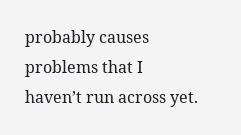probably causes problems that I haven’t run across yet.